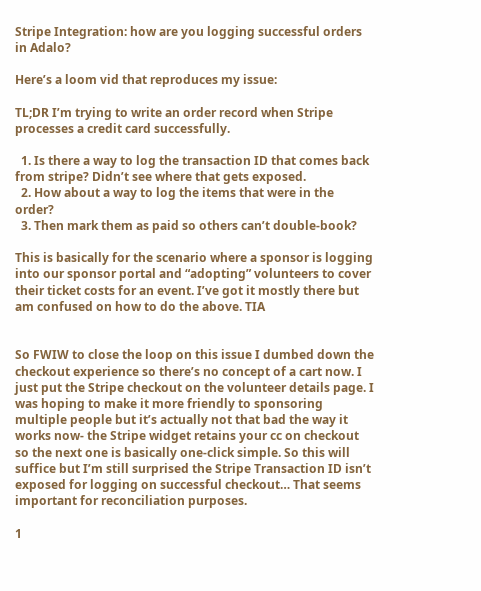Stripe Integration: how are you logging successful orders in Adalo?

Here’s a loom vid that reproduces my issue:

TL;DR I’m trying to write an order record when Stripe processes a credit card successfully.

  1. Is there a way to log the transaction ID that comes back from stripe? Didn’t see where that gets exposed.
  2. How about a way to log the items that were in the order?
  3. Then mark them as paid so others can’t double-book?

This is basically for the scenario where a sponsor is logging into our sponsor portal and “adopting” volunteers to cover their ticket costs for an event. I’ve got it mostly there but am confused on how to do the above. TIA


So FWIW to close the loop on this issue I dumbed down the checkout experience so there’s no concept of a cart now. I just put the Stripe checkout on the volunteer details page. I was hoping to make it more friendly to sponsoring multiple people but it’s actually not that bad the way it works now- the Stripe widget retains your cc on checkout so the next one is basically one-click simple. So this will suffice but I’m still surprised the Stripe Transaction ID isn’t exposed for logging on successful checkout… That seems important for reconciliation purposes.

1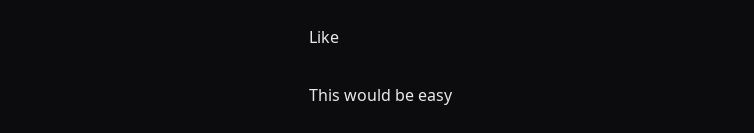Like

This would be easy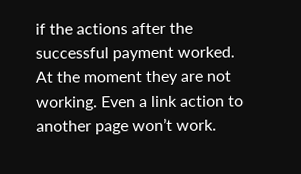if the actions after the successful payment worked. At the moment they are not working. Even a link action to another page won’t work.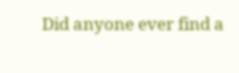Did anyone ever find a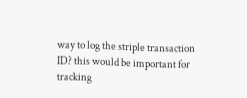way to log the striple transaction ID? this would be important for tracking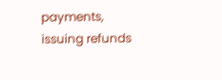payments, issuing refunds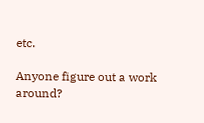etc.

Anyone figure out a work around?